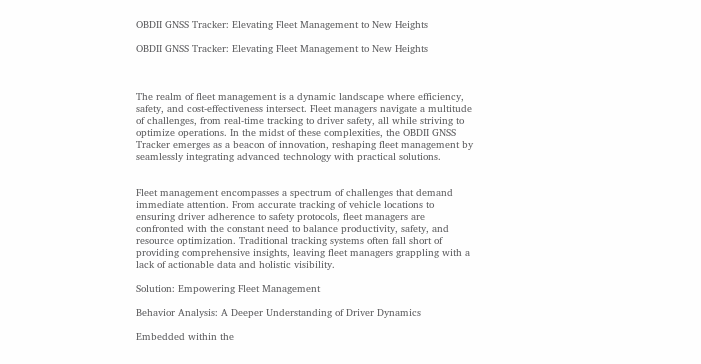OBDII GNSS Tracker: Elevating Fleet Management to New Heights

OBDII GNSS Tracker: Elevating Fleet Management to New Heights



The realm of fleet management is a dynamic landscape where efficiency, safety, and cost-effectiveness intersect. Fleet managers navigate a multitude of challenges, from real-time tracking to driver safety, all while striving to optimize operations. In the midst of these complexities, the OBDII GNSS Tracker emerges as a beacon of innovation, reshaping fleet management by seamlessly integrating advanced technology with practical solutions.


Fleet management encompasses a spectrum of challenges that demand immediate attention. From accurate tracking of vehicle locations to ensuring driver adherence to safety protocols, fleet managers are confronted with the constant need to balance productivity, safety, and resource optimization. Traditional tracking systems often fall short of providing comprehensive insights, leaving fleet managers grappling with a lack of actionable data and holistic visibility.

Solution: Empowering Fleet Management

Behavior Analysis: A Deeper Understanding of Driver Dynamics

Embedded within the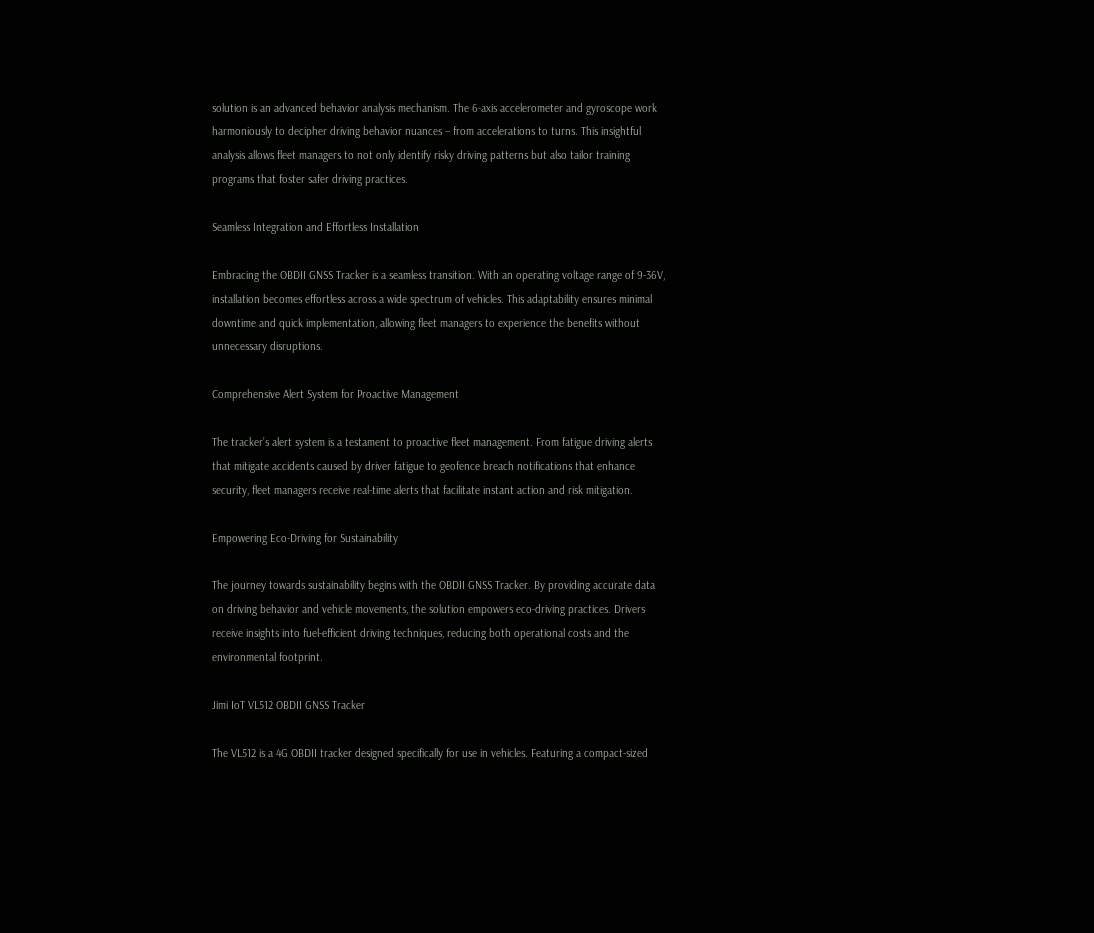solution is an advanced behavior analysis mechanism. The 6-axis accelerometer and gyroscope work harmoniously to decipher driving behavior nuances – from accelerations to turns. This insightful analysis allows fleet managers to not only identify risky driving patterns but also tailor training programs that foster safer driving practices.

Seamless Integration and Effortless Installation

Embracing the OBDII GNSS Tracker is a seamless transition. With an operating voltage range of 9-36V, installation becomes effortless across a wide spectrum of vehicles. This adaptability ensures minimal downtime and quick implementation, allowing fleet managers to experience the benefits without unnecessary disruptions.

Comprehensive Alert System for Proactive Management

The tracker’s alert system is a testament to proactive fleet management. From fatigue driving alerts that mitigate accidents caused by driver fatigue to geofence breach notifications that enhance security, fleet managers receive real-time alerts that facilitate instant action and risk mitigation.

Empowering Eco-Driving for Sustainability

The journey towards sustainability begins with the OBDII GNSS Tracker. By providing accurate data on driving behavior and vehicle movements, the solution empowers eco-driving practices. Drivers receive insights into fuel-efficient driving techniques, reducing both operational costs and the environmental footprint.

Jimi IoT VL512 OBDII GNSS Tracker

The VL512 is a 4G OBDII tracker designed specifically for use in vehicles. Featuring a compact-sized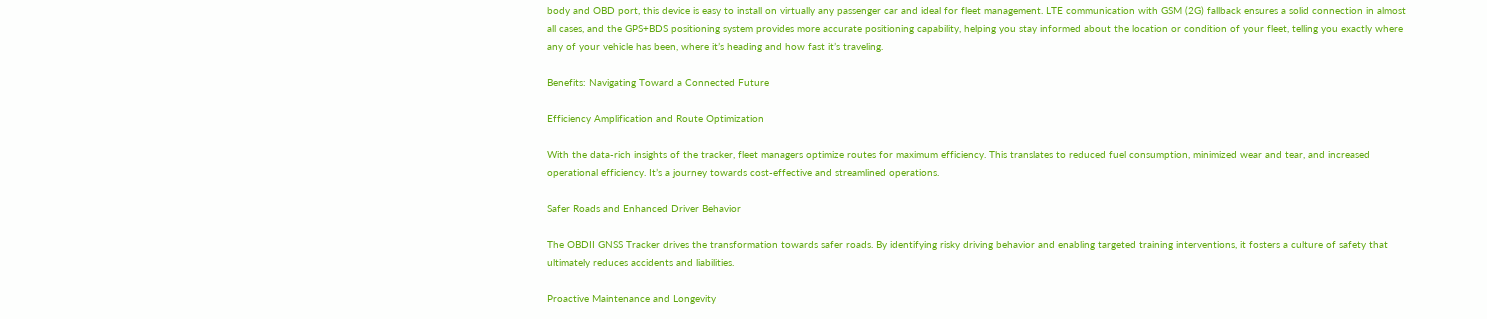body and OBD port, this device is easy to install on virtually any passenger car and ideal for fleet management. LTE communication with GSM (2G) fallback ensures a solid connection in almost all cases, and the GPS+BDS positioning system provides more accurate positioning capability, helping you stay informed about the location or condition of your fleet, telling you exactly where any of your vehicle has been, where it’s heading and how fast it’s traveling.

Benefits: Navigating Toward a Connected Future

Efficiency Amplification and Route Optimization

With the data-rich insights of the tracker, fleet managers optimize routes for maximum efficiency. This translates to reduced fuel consumption, minimized wear and tear, and increased operational efficiency. It’s a journey towards cost-effective and streamlined operations.

Safer Roads and Enhanced Driver Behavior

The OBDII GNSS Tracker drives the transformation towards safer roads. By identifying risky driving behavior and enabling targeted training interventions, it fosters a culture of safety that ultimately reduces accidents and liabilities.

Proactive Maintenance and Longevity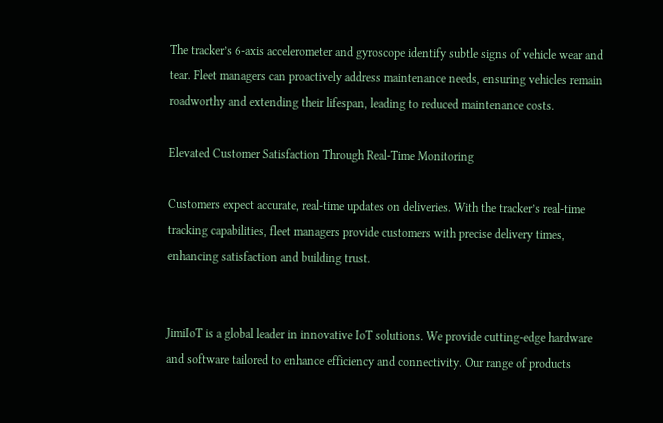The tracker’s 6-axis accelerometer and gyroscope identify subtle signs of vehicle wear and tear. Fleet managers can proactively address maintenance needs, ensuring vehicles remain roadworthy and extending their lifespan, leading to reduced maintenance costs.

Elevated Customer Satisfaction Through Real-Time Monitoring

Customers expect accurate, real-time updates on deliveries. With the tracker’s real-time tracking capabilities, fleet managers provide customers with precise delivery times, enhancing satisfaction and building trust.


JimiIoT is a global leader in innovative IoT solutions. We provide cutting-edge hardware and software tailored to enhance efficiency and connectivity. Our range of products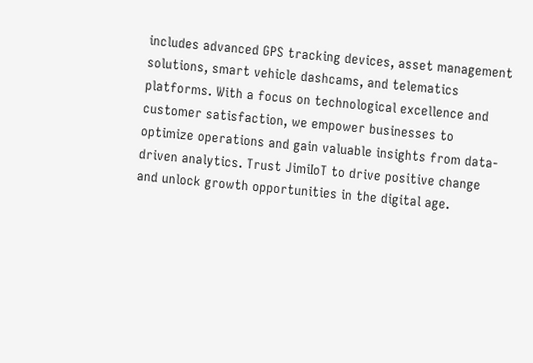includes advanced GPS tracking devices, asset management solutions, smart vehicle dashcams, and telematics platforms. With a focus on technological excellence and customer satisfaction, we empower businesses to optimize operations and gain valuable insights from data-driven analytics. Trust JimiIoT to drive positive change and unlock growth opportunities in the digital age.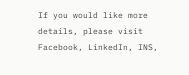If you would like more details, please visit  Facebook, LinkedIn, INS,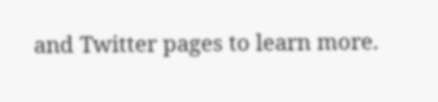and Twitter pages to learn more.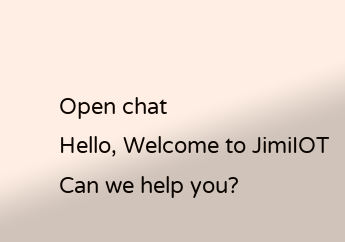Open chat
Hello, Welcome to JimiIOT
Can we help you?